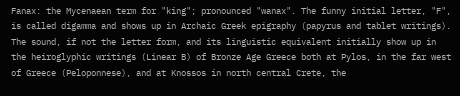Fanax: the Mycenaean term for "king"; pronounced "wanax". The funny initial letter, "F", is called digamma and shows up in Archaic Greek epigraphy (papyrus and tablet writings). The sound, if not the letter form, and its linguistic equivalent initially show up in the heiroglyphic writings (Linear B) of Bronze Age Greece both at Pylos, in the far west of Greece (Peloponnese), and at Knossos in north central Crete, the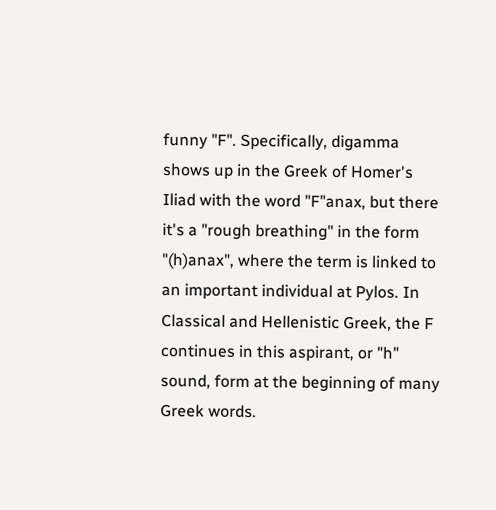funny "F". Specifically, digamma shows up in the Greek of Homer's Iliad with the word "F"anax, but there it's a "rough breathing" in the form "(h)anax", where the term is linked to an important individual at Pylos. In Classical and Hellenistic Greek, the F continues in this aspirant, or "h" sound, form at the beginning of many Greek words.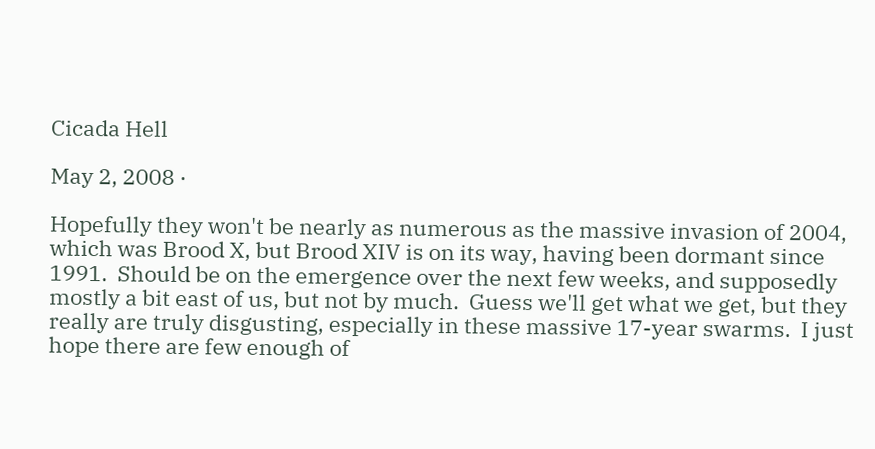Cicada Hell

May 2, 2008 ·

Hopefully they won't be nearly as numerous as the massive invasion of 2004, which was Brood X, but Brood XIV is on its way, having been dormant since 1991.  Should be on the emergence over the next few weeks, and supposedly mostly a bit east of us, but not by much.  Guess we'll get what we get, but they really are truly disgusting, especially in these massive 17-year swarms.  I just hope there are few enough of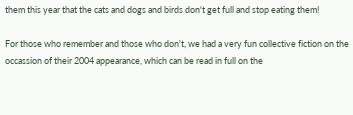them this year that the cats and dogs and birds don't get full and stop eating them!

For those who remember and those who don't, we had a very fun collective fiction on the occassion of their 2004 appearance, which can be read in full on the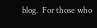blog.  For those who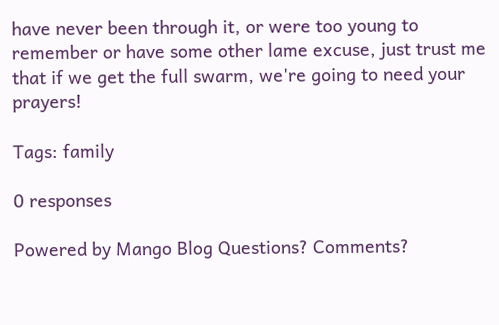have never been through it, or were too young to remember or have some other lame excuse, just trust me that if we get the full swarm, we're going to need your prayers!

Tags: family

0 responses

Powered by Mango Blog Questions? Comments?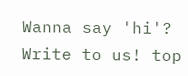Wanna say 'hi'? Write to us! top